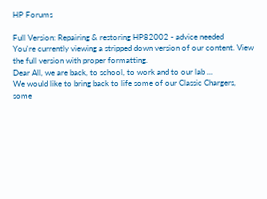HP Forums

Full Version: Repairing & restoring HP82002 - advice needed
You're currently viewing a stripped down version of our content. View the full version with proper formatting.
Dear All, we are back, to school, to work and to our lab ...
We would like to bring back to life some of our Classic Chargers,
some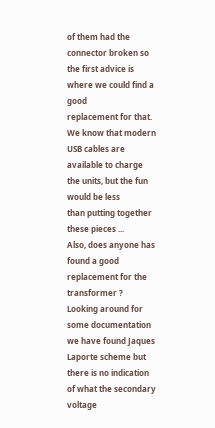of them had the connector broken so the first advice is where we could find a good
replacement for that.
We know that modern USB cables are available to charge the units, but the fun would be less
than putting together these pieces ...
Also, does anyone has found a good replacement for the transformer ?
Looking around for some documentation we have found Jaques Laporte scheme but there is no indication of what the secondary voltage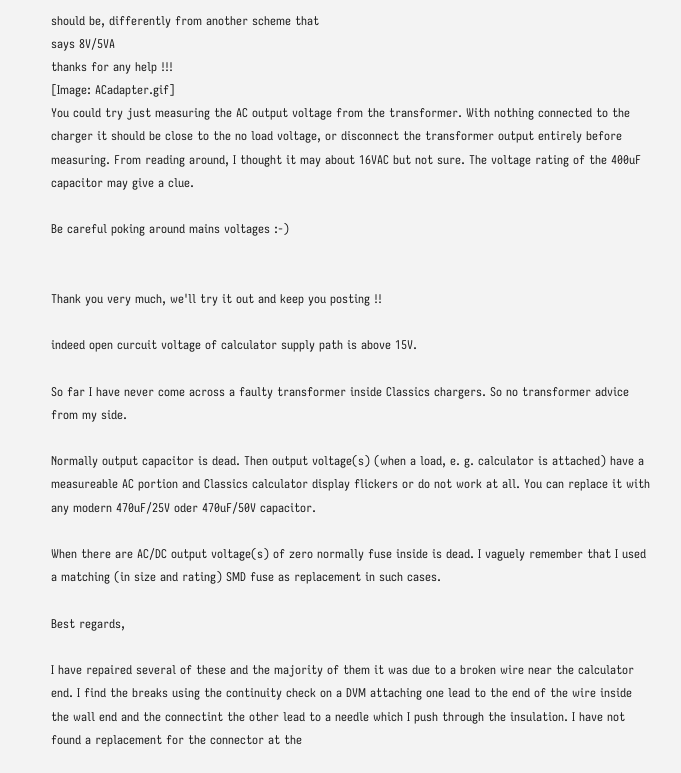should be, differently from another scheme that
says 8V/5VA
thanks for any help !!!
[Image: ACadapter.gif]
You could try just measuring the AC output voltage from the transformer. With nothing connected to the charger it should be close to the no load voltage, or disconnect the transformer output entirely before measuring. From reading around, I thought it may about 16VAC but not sure. The voltage rating of the 400uF capacitor may give a clue.

Be careful poking around mains voltages :-)


Thank you very much, we'll try it out and keep you posting !!

indeed open curcuit voltage of calculator supply path is above 15V.

So far I have never come across a faulty transformer inside Classics chargers. So no transformer advice from my side.

Normally output capacitor is dead. Then output voltage(s) (when a load, e. g. calculator is attached) have a measureable AC portion and Classics calculator display flickers or do not work at all. You can replace it with any modern 470uF/25V oder 470uF/50V capacitor.

When there are AC/DC output voltage(s) of zero normally fuse inside is dead. I vaguely remember that I used a matching (in size and rating) SMD fuse as replacement in such cases.

Best regards,

I have repaired several of these and the majority of them it was due to a broken wire near the calculator end. I find the breaks using the continuity check on a DVM attaching one lead to the end of the wire inside the wall end and the connectint the other lead to a needle which I push through the insulation. I have not found a replacement for the connector at the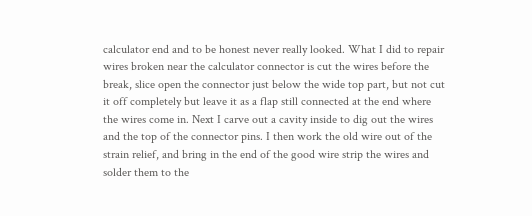calculator end and to be honest never really looked. What I did to repair wires broken near the calculator connector is cut the wires before the break, slice open the connector just below the wide top part, but not cut it off completely but leave it as a flap still connected at the end where the wires come in. Next I carve out a cavity inside to dig out the wires and the top of the connector pins. I then work the old wire out of the strain relief, and bring in the end of the good wire strip the wires and solder them to the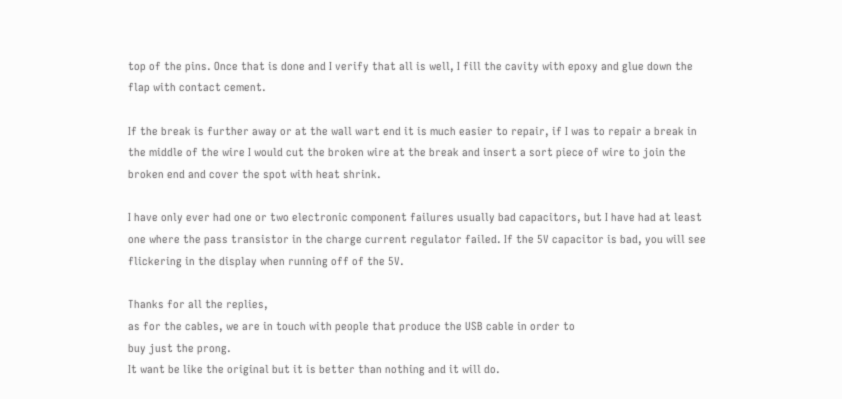top of the pins. Once that is done and I verify that all is well, I fill the cavity with epoxy and glue down the flap with contact cement.

If the break is further away or at the wall wart end it is much easier to repair, if I was to repair a break in the middle of the wire I would cut the broken wire at the break and insert a sort piece of wire to join the broken end and cover the spot with heat shrink.

I have only ever had one or two electronic component failures usually bad capacitors, but I have had at least one where the pass transistor in the charge current regulator failed. If the 5V capacitor is bad, you will see flickering in the display when running off of the 5V.

Thanks for all the replies,
as for the cables, we are in touch with people that produce the USB cable in order to
buy just the prong.
It want be like the original but it is better than nothing and it will do.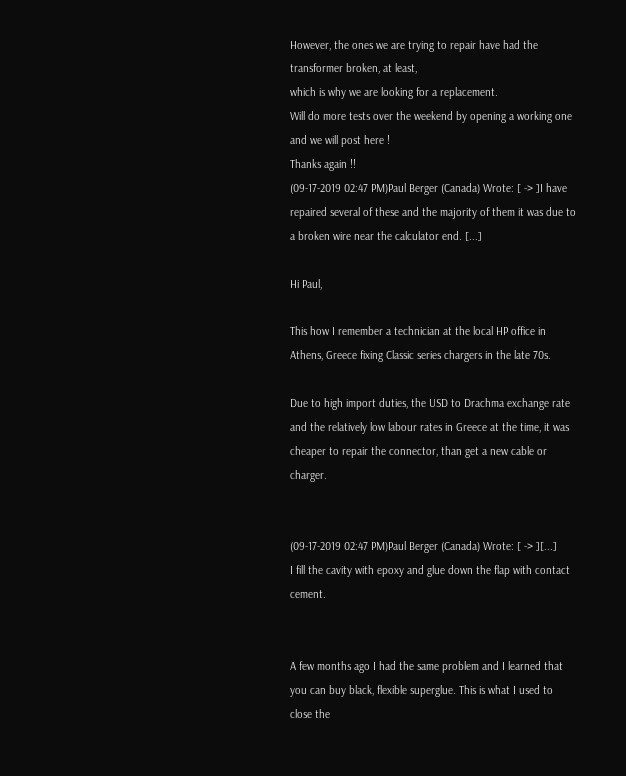However, the ones we are trying to repair have had the transformer broken, at least,
which is why we are looking for a replacement.
Will do more tests over the weekend by opening a working one and we will post here !
Thanks again !!
(09-17-2019 02:47 PM)Paul Berger (Canada) Wrote: [ -> ]I have repaired several of these and the majority of them it was due to a broken wire near the calculator end. [...]

Hi Paul,

This how I remember a technician at the local HP office in Athens, Greece fixing Classic series chargers in the late 70s.

Due to high import duties, the USD to Drachma exchange rate and the relatively low labour rates in Greece at the time, it was cheaper to repair the connector, than get a new cable or charger.


(09-17-2019 02:47 PM)Paul Berger (Canada) Wrote: [ -> ][...]
I fill the cavity with epoxy and glue down the flap with contact cement.


A few months ago I had the same problem and I learned that you can buy black, flexible superglue. This is what I used to close the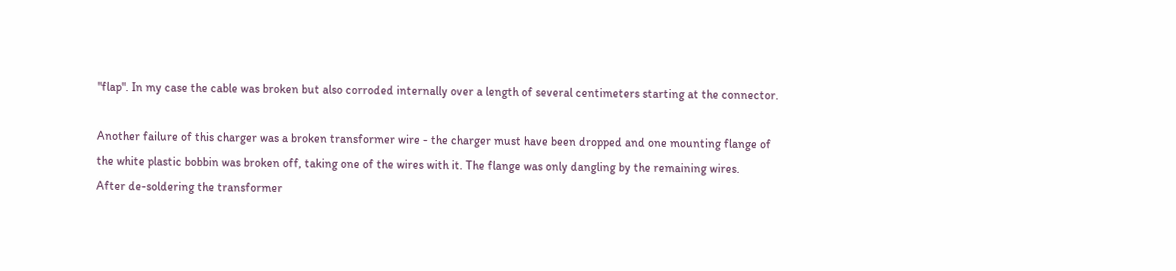"flap". In my case the cable was broken but also corroded internally over a length of several centimeters starting at the connector.

Another failure of this charger was a broken transformer wire - the charger must have been dropped and one mounting flange of the white plastic bobbin was broken off, taking one of the wires with it. The flange was only dangling by the remaining wires.
After de-soldering the transformer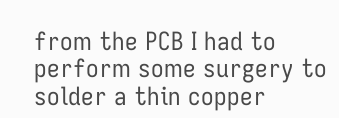from the PCB I had to perform some surgery to solder a thin copper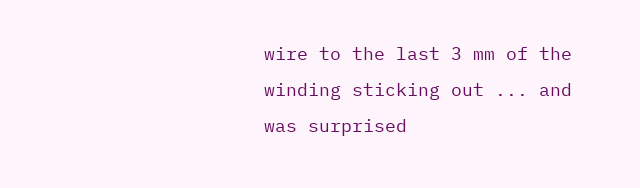wire to the last 3 mm of the winding sticking out ... and was surprised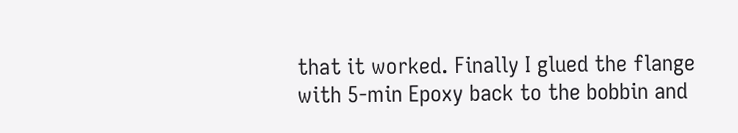that it worked. Finally I glued the flange with 5-min Epoxy back to the bobbin and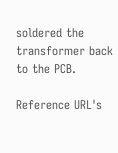soldered the transformer back to the PCB.

Reference URL's